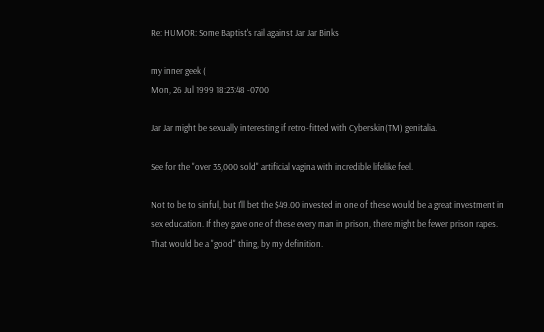Re: HUMOR: Some Baptist's rail against Jar Jar Binks

my inner geek (
Mon, 26 Jul 1999 18:23:48 -0700

Jar Jar might be sexually interesting if retro-fitted with Cyberskin(TM) genitalia.

See for the "over 35,000 sold" artificial vagina with incredible lifelike feel.

Not to be to sinful, but I'll bet the $49.00 invested in one of these would be a great investment in sex education. If they gave one of these every man in prison, there might be fewer prison rapes. That would be a "good" thing, by my definition.